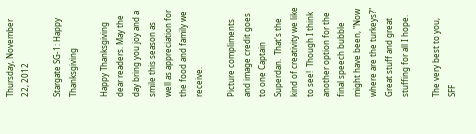Thursday, November 22, 2012

Stargate SG-1: Happy Thanksgiving

Happy Thanksgiving dear readers. May the day bring you joy and a smile this season as well as appreciation for the food and family we receive.

Picture compliments and image credit goes to one Captain Superdan.  That's the kind of creativity we like to see!  Though I think another option for the final speech bubble might have been, "Now where are the turkeys?"  Great stuff and great stuffing for all I hope.

The very best to you, SFF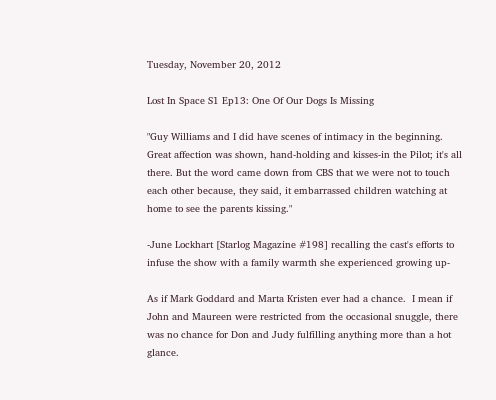Tuesday, November 20, 2012

Lost In Space S1 Ep13: One Of Our Dogs Is Missing

"Guy Williams and I did have scenes of intimacy in the beginning. Great affection was shown, hand-holding and kisses-in the Pilot; it's all there. But the word came down from CBS that we were not to touch each other because, they said, it embarrassed children watching at home to see the parents kissing."

-June Lockhart [Starlog Magazine #198] recalling the cast's efforts to infuse the show with a family warmth she experienced growing up-

As if Mark Goddard and Marta Kristen ever had a chance.  I mean if John and Maureen were restricted from the occasional snuggle, there was no chance for Don and Judy fulfilling anything more than a hot glance.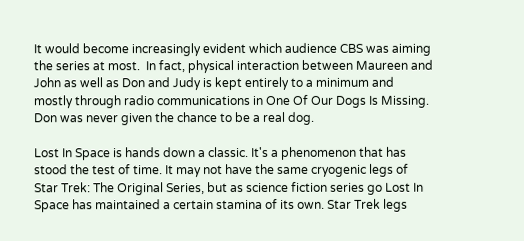It would become increasingly evident which audience CBS was aiming the series at most.  In fact, physical interaction between Maureen and John as well as Don and Judy is kept entirely to a minimum and mostly through radio communications in One Of Our Dogs Is Missing.  Don was never given the chance to be a real dog.

Lost In Space is hands down a classic. It's a phenomenon that has stood the test of time. It may not have the same cryogenic legs of Star Trek: The Original Series, but as science fiction series go Lost In Space has maintained a certain stamina of its own. Star Trek legs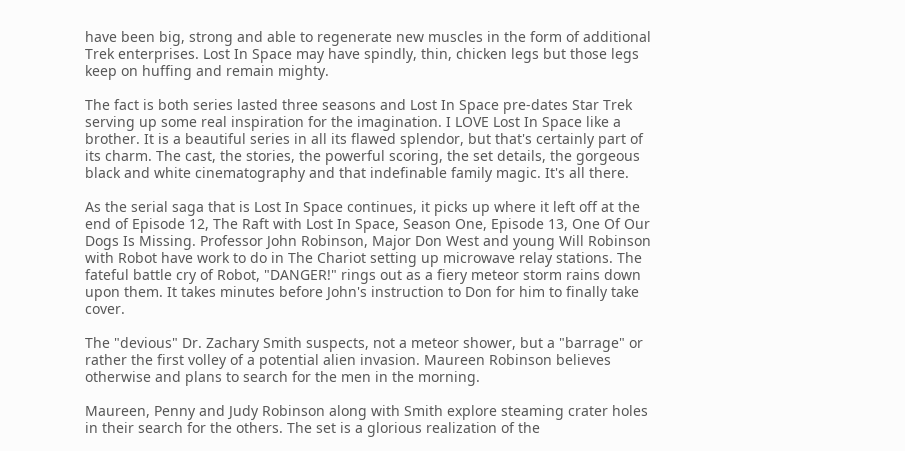have been big, strong and able to regenerate new muscles in the form of additional Trek enterprises. Lost In Space may have spindly, thin, chicken legs but those legs keep on huffing and remain mighty.

The fact is both series lasted three seasons and Lost In Space pre-dates Star Trek serving up some real inspiration for the imagination. I LOVE Lost In Space like a brother. It is a beautiful series in all its flawed splendor, but that's certainly part of its charm. The cast, the stories, the powerful scoring, the set details, the gorgeous black and white cinematography and that indefinable family magic. It's all there.

As the serial saga that is Lost In Space continues, it picks up where it left off at the end of Episode 12, The Raft with Lost In Space, Season One, Episode 13, One Of Our Dogs Is Missing. Professor John Robinson, Major Don West and young Will Robinson with Robot have work to do in The Chariot setting up microwave relay stations. The fateful battle cry of Robot, "DANGER!" rings out as a fiery meteor storm rains down upon them. It takes minutes before John's instruction to Don for him to finally take cover.

The "devious" Dr. Zachary Smith suspects, not a meteor shower, but a "barrage" or rather the first volley of a potential alien invasion. Maureen Robinson believes otherwise and plans to search for the men in the morning.

Maureen, Penny and Judy Robinson along with Smith explore steaming crater holes in their search for the others. The set is a glorious realization of the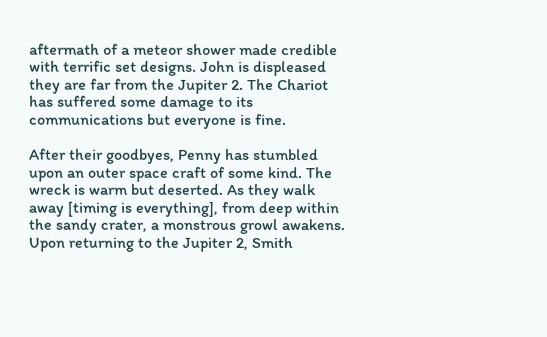aftermath of a meteor shower made credible with terrific set designs. John is displeased they are far from the Jupiter 2. The Chariot has suffered some damage to its communications but everyone is fine.

After their goodbyes, Penny has stumbled upon an outer space craft of some kind. The wreck is warm but deserted. As they walk away [timing is everything], from deep within the sandy crater, a monstrous growl awakens. Upon returning to the Jupiter 2, Smith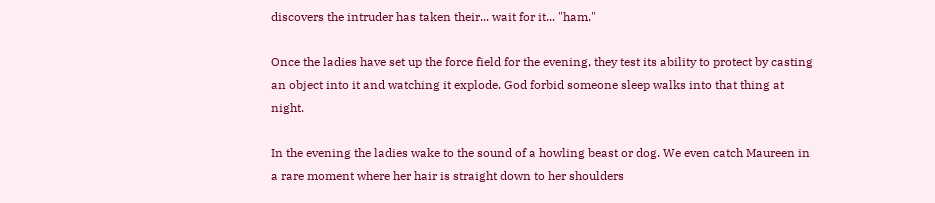discovers the intruder has taken their... wait for it... "ham."

Once the ladies have set up the force field for the evening, they test its ability to protect by casting an object into it and watching it explode. God forbid someone sleep walks into that thing at night.

In the evening the ladies wake to the sound of a howling beast or dog. We even catch Maureen in a rare moment where her hair is straight down to her shoulders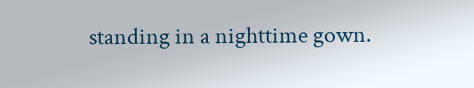standing in a nighttime gown.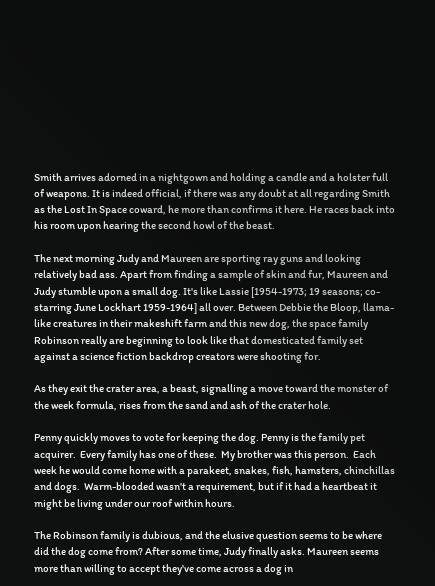Smith arrives adorned in a nightgown and holding a candle and a holster full of weapons. It is indeed official, if there was any doubt at all regarding Smith as the Lost In Space coward, he more than confirms it here. He races back into his room upon hearing the second howl of the beast.

The next morning Judy and Maureen are sporting ray guns and looking relatively bad ass. Apart from finding a sample of skin and fur, Maureen and Judy stumble upon a small dog. It's like Lassie [1954-1973; 19 seasons; co-starring June Lockhart 1959-1964] all over. Between Debbie the Bloop, llama-like creatures in their makeshift farm and this new dog, the space family Robinson really are beginning to look like that domesticated family set against a science fiction backdrop creators were shooting for.

As they exit the crater area, a beast, signalling a move toward the monster of the week formula, rises from the sand and ash of the crater hole.

Penny quickly moves to vote for keeping the dog. Penny is the family pet acquirer.  Every family has one of these.  My brother was this person.  Each week he would come home with a parakeet, snakes, fish, hamsters, chinchillas and dogs.  Warm-blooded wasn't a requirement, but if it had a heartbeat it might be living under our roof within hours.

The Robinson family is dubious, and the elusive question seems to be where did the dog come from? After some time, Judy finally asks. Maureen seems more than willing to accept they've come across a dog in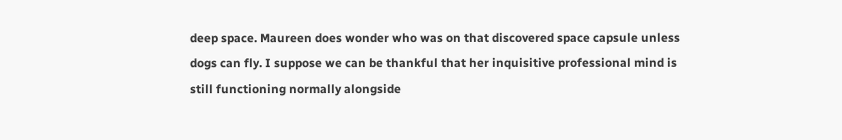deep space. Maureen does wonder who was on that discovered space capsule unless dogs can fly. I suppose we can be thankful that her inquisitive professional mind is still functioning normally alongside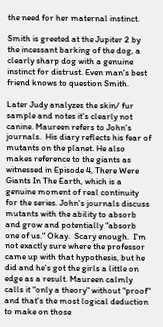the need for her maternal instinct.

Smith is greeted at the Jupiter 2 by the incessant barking of the dog, a clearly sharp dog with a genuine instinct for distrust. Even man's best friend knows to question Smith.

Later Judy analyzes the skin/ fur sample and notes it's clearly not canine. Maureen refers to John's journals.  His diary reflects his fear of mutants on the planet. He also makes reference to the giants as witnessed in Episode 4, There Were Giants In The Earth, which is a genuine moment of real continuity for the series. John's journals discuss mutants with the ability to absorb and grow and potentially "absorb one of us." Okay.  Scary enough.  I'm not exactly sure where the professor came up with that hypothesis, but he did and he's got the girls a little on edge as a result. Maureen calmly calls it "only a theory" without "proof" and that's the most logical deduction to make on those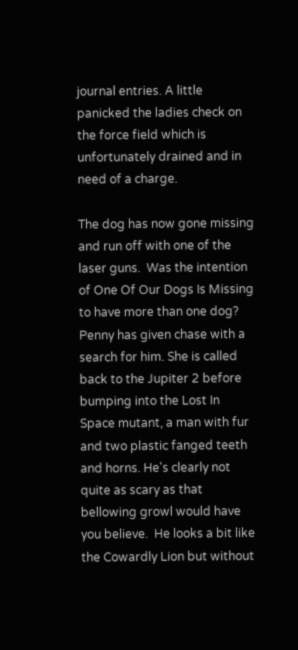journal entries. A little panicked the ladies check on the force field which is unfortunately drained and in need of a charge.

The dog has now gone missing and run off with one of the laser guns.  Was the intention of One Of Our Dogs Is Missing to have more than one dog?  Penny has given chase with a search for him. She is called back to the Jupiter 2 before bumping into the Lost In Space mutant, a man with fur and two plastic fanged teeth and horns. He's clearly not quite as scary as that bellowing growl would have you believe.  He looks a bit like the Cowardly Lion but without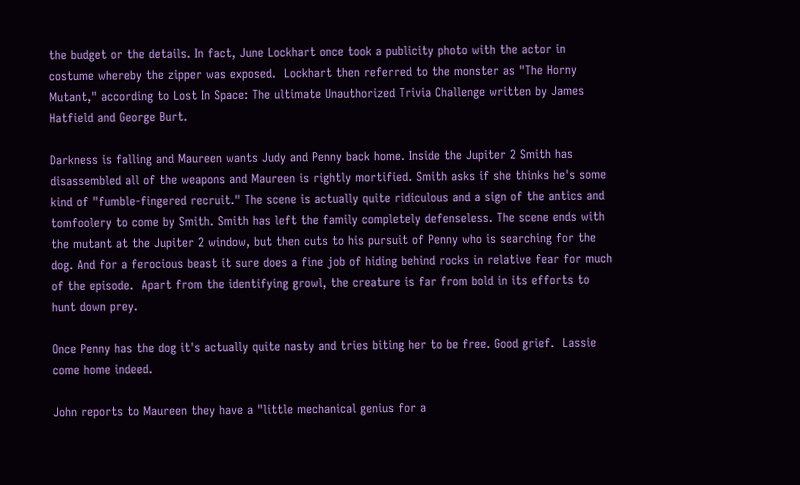the budget or the details. In fact, June Lockhart once took a publicity photo with the actor in costume whereby the zipper was exposed.  Lockhart then referred to the monster as "The Horny Mutant," according to Lost In Space: The ultimate Unauthorized Trivia Challenge written by James Hatfield and George Burt.

Darkness is falling and Maureen wants Judy and Penny back home. Inside the Jupiter 2 Smith has disassembled all of the weapons and Maureen is rightly mortified. Smith asks if she thinks he's some kind of "fumble-fingered recruit." The scene is actually quite ridiculous and a sign of the antics and tomfoolery to come by Smith. Smith has left the family completely defenseless. The scene ends with the mutant at the Jupiter 2 window, but then cuts to his pursuit of Penny who is searching for the dog. And for a ferocious beast it sure does a fine job of hiding behind rocks in relative fear for much of the episode.  Apart from the identifying growl, the creature is far from bold in its efforts to hunt down prey.

Once Penny has the dog it's actually quite nasty and tries biting her to be free. Good grief.  Lassie come home indeed.

John reports to Maureen they have a "little mechanical genius for a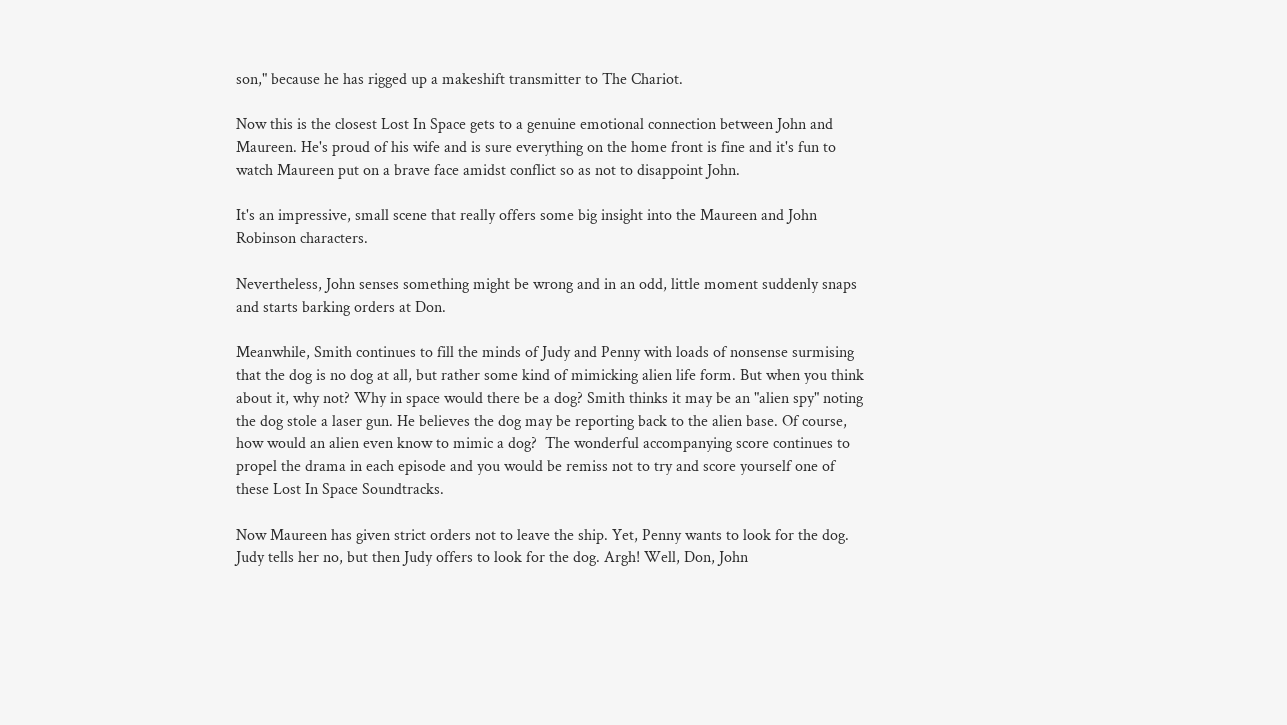son," because he has rigged up a makeshift transmitter to The Chariot.

Now this is the closest Lost In Space gets to a genuine emotional connection between John and Maureen. He's proud of his wife and is sure everything on the home front is fine and it's fun to watch Maureen put on a brave face amidst conflict so as not to disappoint John.

It's an impressive, small scene that really offers some big insight into the Maureen and John Robinson characters.

Nevertheless, John senses something might be wrong and in an odd, little moment suddenly snaps and starts barking orders at Don.

Meanwhile, Smith continues to fill the minds of Judy and Penny with loads of nonsense surmising that the dog is no dog at all, but rather some kind of mimicking alien life form. But when you think about it, why not? Why in space would there be a dog? Smith thinks it may be an "alien spy" noting the dog stole a laser gun. He believes the dog may be reporting back to the alien base. Of course, how would an alien even know to mimic a dog?  The wonderful accompanying score continues to propel the drama in each episode and you would be remiss not to try and score yourself one of these Lost In Space Soundtracks.

Now Maureen has given strict orders not to leave the ship. Yet, Penny wants to look for the dog. Judy tells her no, but then Judy offers to look for the dog. Argh! Well, Don, John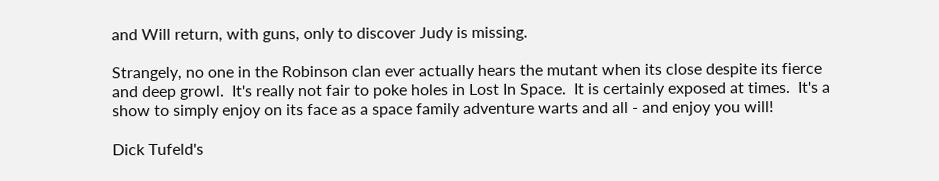and Will return, with guns, only to discover Judy is missing.

Strangely, no one in the Robinson clan ever actually hears the mutant when its close despite its fierce and deep growl.  It's really not fair to poke holes in Lost In Space.  It is certainly exposed at times.  It's a show to simply enjoy on its face as a space family adventure warts and all - and enjoy you will!

Dick Tufeld's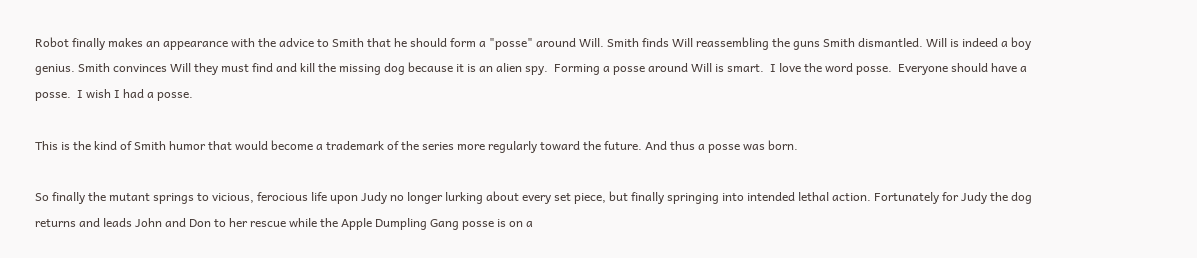Robot finally makes an appearance with the advice to Smith that he should form a "posse" around Will. Smith finds Will reassembling the guns Smith dismantled. Will is indeed a boy genius. Smith convinces Will they must find and kill the missing dog because it is an alien spy.  Forming a posse around Will is smart.  I love the word posse.  Everyone should have a posse.  I wish I had a posse.

This is the kind of Smith humor that would become a trademark of the series more regularly toward the future. And thus a posse was born.

So finally the mutant springs to vicious, ferocious life upon Judy no longer lurking about every set piece, but finally springing into intended lethal action. Fortunately for Judy the dog returns and leads John and Don to her rescue while the Apple Dumpling Gang posse is on a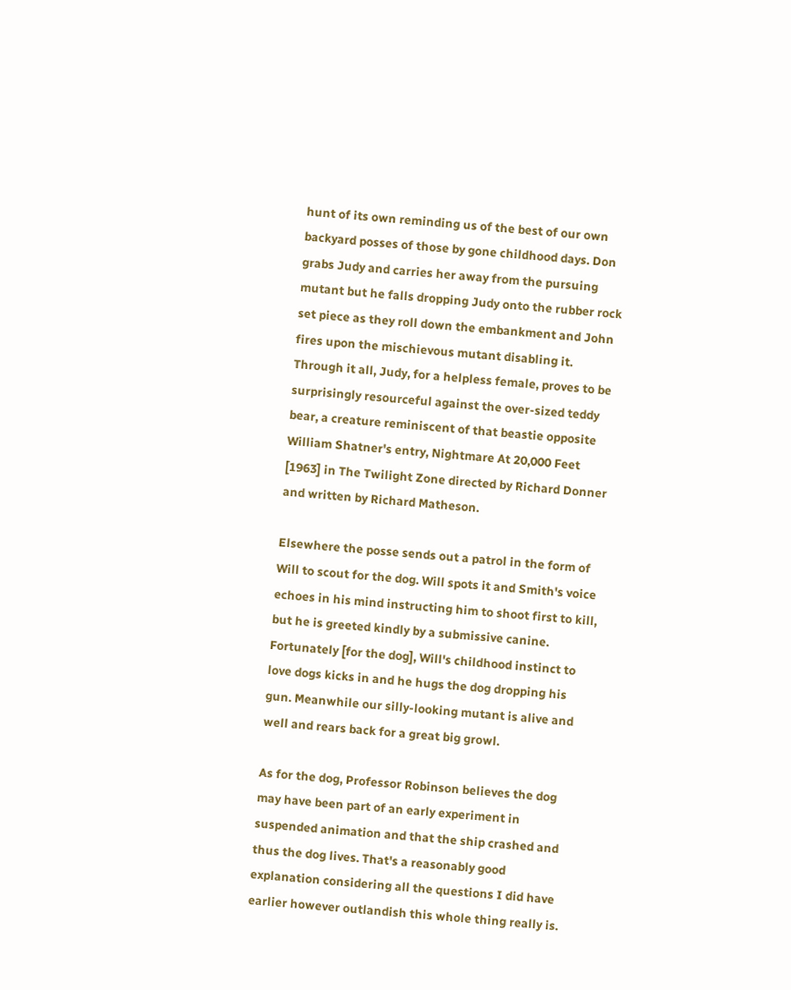hunt of its own reminding us of the best of our own backyard posses of those by gone childhood days. Don grabs Judy and carries her away from the pursuing mutant but he falls dropping Judy onto the rubber rock set piece as they roll down the embankment and John fires upon the mischievous mutant disabling it. Through it all, Judy, for a helpless female, proves to be surprisingly resourceful against the over-sized teddy bear, a creature reminiscent of that beastie opposite William Shatner's entry, Nightmare At 20,000 Feet [1963] in The Twilight Zone directed by Richard Donner and written by Richard Matheson.

Elsewhere the posse sends out a patrol in the form of Will to scout for the dog. Will spots it and Smith's voice echoes in his mind instructing him to shoot first to kill, but he is greeted kindly by a submissive canine. Fortunately [for the dog], Will's childhood instinct to love dogs kicks in and he hugs the dog dropping his gun. Meanwhile our silly-looking mutant is alive and well and rears back for a great big growl.

As for the dog, Professor Robinson believes the dog may have been part of an early experiment in suspended animation and that the ship crashed and thus the dog lives. That's a reasonably good explanation considering all the questions I did have earlier however outlandish this whole thing really is.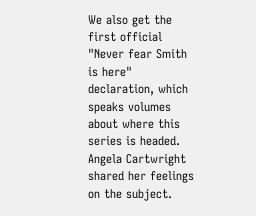We also get the first official "Never fear Smith is here" declaration, which speaks volumes about where this series is headed. Angela Cartwright shared her feelings on the subject.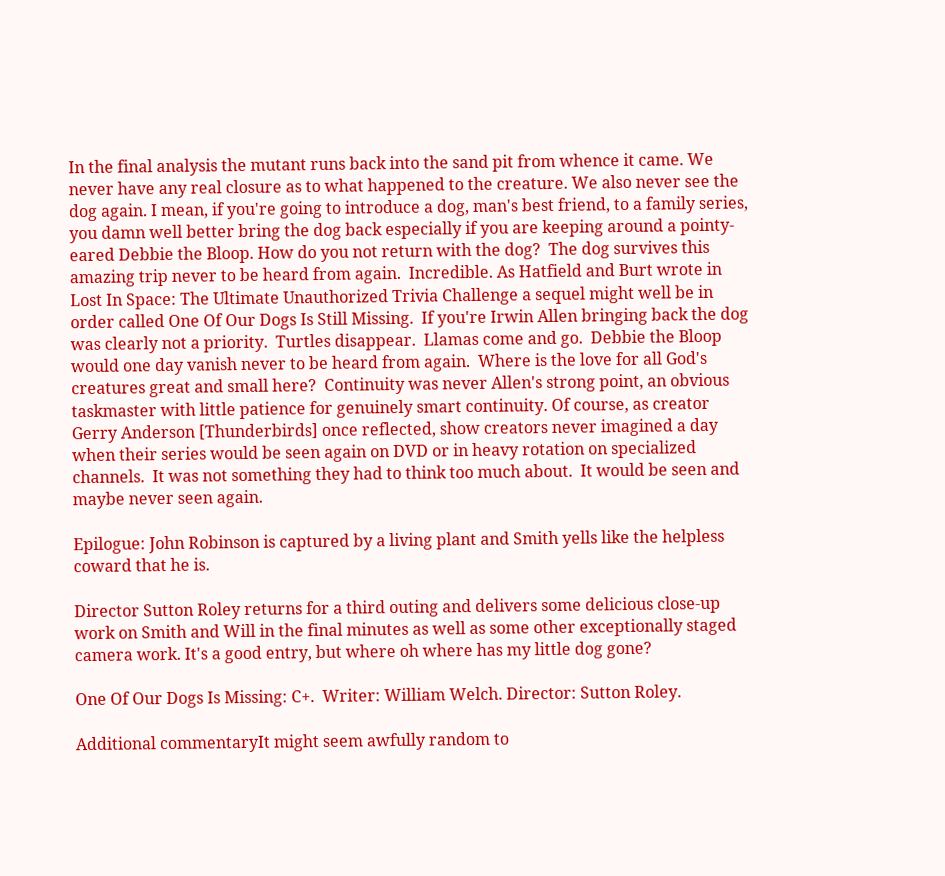In the final analysis the mutant runs back into the sand pit from whence it came. We never have any real closure as to what happened to the creature. We also never see the dog again. I mean, if you're going to introduce a dog, man's best friend, to a family series, you damn well better bring the dog back especially if you are keeping around a pointy-eared Debbie the Bloop. How do you not return with the dog?  The dog survives this amazing trip never to be heard from again.  Incredible. As Hatfield and Burt wrote in Lost In Space: The Ultimate Unauthorized Trivia Challenge a sequel might well be in order called One Of Our Dogs Is Still Missing.  If you're Irwin Allen bringing back the dog was clearly not a priority.  Turtles disappear.  Llamas come and go.  Debbie the Bloop would one day vanish never to be heard from again.  Where is the love for all God's creatures great and small here?  Continuity was never Allen's strong point, an obvious taskmaster with little patience for genuinely smart continuity. Of course, as creator Gerry Anderson [Thunderbirds] once reflected, show creators never imagined a day when their series would be seen again on DVD or in heavy rotation on specialized channels.  It was not something they had to think too much about.  It would be seen and maybe never seen again.

Epilogue: John Robinson is captured by a living plant and Smith yells like the helpless coward that he is.

Director Sutton Roley returns for a third outing and delivers some delicious close-up work on Smith and Will in the final minutes as well as some other exceptionally staged camera work. It's a good entry, but where oh where has my little dog gone?

One Of Our Dogs Is Missing: C+.  Writer: William Welch. Director: Sutton Roley.

Additional commentaryIt might seem awfully random to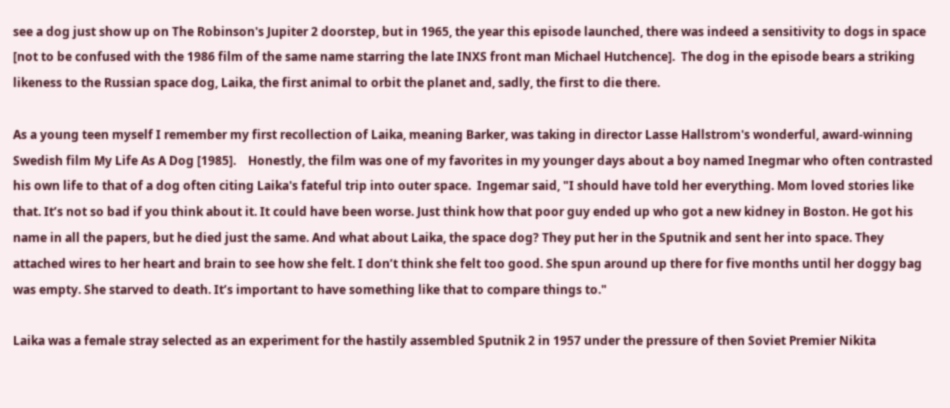see a dog just show up on The Robinson's Jupiter 2 doorstep, but in 1965, the year this episode launched, there was indeed a sensitivity to dogs in space [not to be confused with the 1986 film of the same name starring the late INXS front man Michael Hutchence].  The dog in the episode bears a striking likeness to the Russian space dog, Laika, the first animal to orbit the planet and, sadly, the first to die there.

As a young teen myself I remember my first recollection of Laika, meaning Barker, was taking in director Lasse Hallstrom's wonderful, award-winning Swedish film My Life As A Dog [1985].    Honestly, the film was one of my favorites in my younger days about a boy named Inegmar who often contrasted his own life to that of a dog often citing Laika's fateful trip into outer space.  Ingemar said, "I should have told her everything. Mom loved stories like that. It’s not so bad if you think about it. It could have been worse. Just think how that poor guy ended up who got a new kidney in Boston. He got his name in all the papers, but he died just the same. And what about Laika, the space dog? They put her in the Sputnik and sent her into space. They attached wires to her heart and brain to see how she felt. I don’t think she felt too good. She spun around up there for five months until her doggy bag was empty. She starved to death. It’s important to have something like that to compare things to."

Laika was a female stray selected as an experiment for the hastily assembled Sputnik 2 in 1957 under the pressure of then Soviet Premier Nikita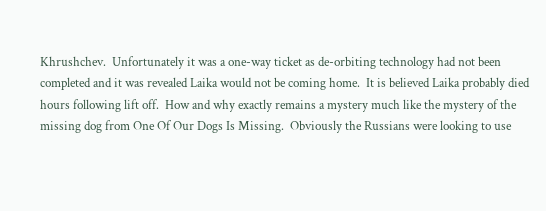Khrushchev.  Unfortunately it was a one-way ticket as de-orbiting technology had not been completed and it was revealed Laika would not be coming home.  It is believed Laika probably died hours following lift off.  How and why exactly remains a mystery much like the mystery of the missing dog from One Of Our Dogs Is Missing.  Obviously the Russians were looking to use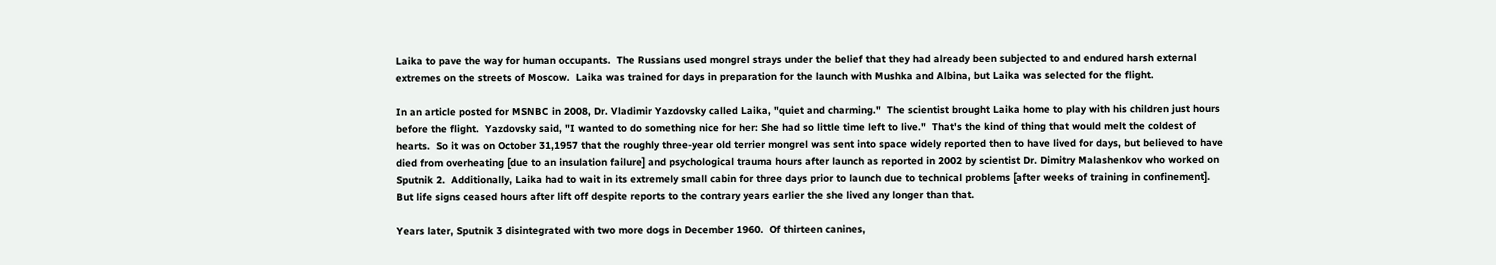Laika to pave the way for human occupants.  The Russians used mongrel strays under the belief that they had already been subjected to and endured harsh external extremes on the streets of Moscow.  Laika was trained for days in preparation for the launch with Mushka and Albina, but Laika was selected for the flight.

In an article posted for MSNBC in 2008, Dr. Vladimir Yazdovsky called Laika, "quiet and charming."  The scientist brought Laika home to play with his children just hours before the flight.  Yazdovsky said, "I wanted to do something nice for her: She had so little time left to live."  That's the kind of thing that would melt the coldest of hearts.  So it was on October 31,1957 that the roughly three-year old terrier mongrel was sent into space widely reported then to have lived for days, but believed to have died from overheating [due to an insulation failure] and psychological trauma hours after launch as reported in 2002 by scientist Dr. Dimitry Malashenkov who worked on Sputnik 2.  Additionally, Laika had to wait in its extremely small cabin for three days prior to launch due to technical problems [after weeks of training in confinement].  But life signs ceased hours after lift off despite reports to the contrary years earlier the she lived any longer than that.

Years later, Sputnik 3 disintegrated with two more dogs in December 1960.  Of thirteen canines,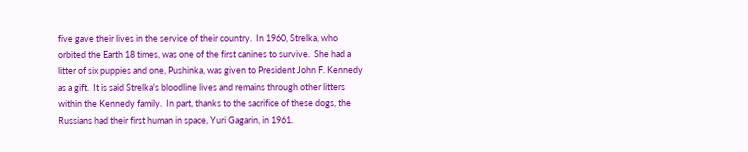five gave their lives in the service of their country.  In 1960, Strelka, who orbited the Earth 18 times, was one of the first canines to survive.  She had a litter of six puppies and one, Pushinka, was given to President John F. Kennedy as a gift.  It is said Strelka's bloodline lives and remains through other litters within the Kennedy family.  In part, thanks to the sacrifice of these dogs, the Russians had their first human in space, Yuri Gagarin, in 1961.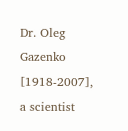Dr. Oleg Gazenko [1918-2007], a scientist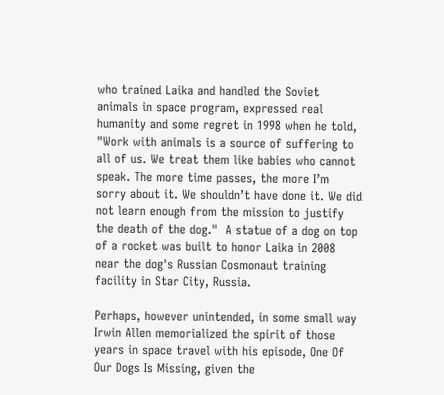who trained Laika and handled the Soviet animals in space program, expressed real humanity and some regret in 1998 when he told, "Work with animals is a source of suffering to all of us. We treat them like babies who cannot speak. The more time passes, the more I’m sorry about it. We shouldn’t have done it. We did not learn enough from the mission to justify the death of the dog."  A statue of a dog on top of a rocket was built to honor Laika in 2008 near the dog's Russian Cosmonaut training facility in Star City, Russia.

Perhaps, however unintended, in some small way Irwin Allen memorialized the spirit of those years in space travel with his episode, One Of Our Dogs Is Missing, given the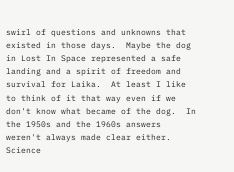swirl of questions and unknowns that existed in those days.  Maybe the dog in Lost In Space represented a safe landing and a spirit of freedom and survival for Laika.  At least I like to think of it that way even if we don't know what became of the dog.  In the 1950s and the 1960s answers weren't always made clear either.  Science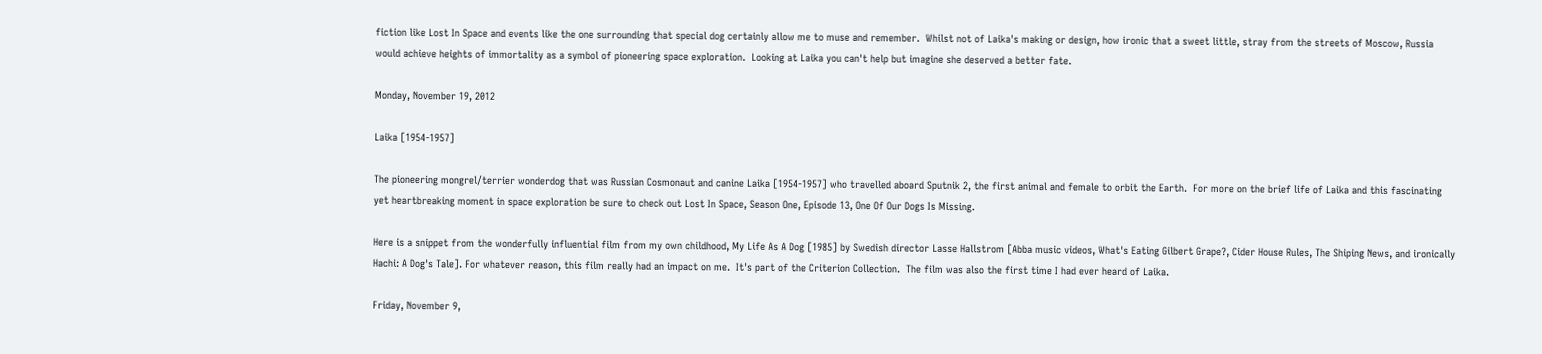fiction like Lost In Space and events like the one surrounding that special dog certainly allow me to muse and remember.  Whilst not of Laika's making or design, how ironic that a sweet little, stray from the streets of Moscow, Russia would achieve heights of immortality as a symbol of pioneering space exploration.  Looking at Laika you can't help but imagine she deserved a better fate.

Monday, November 19, 2012

Laika [1954-1957]

The pioneering mongrel/terrier wonderdog that was Russian Cosmonaut and canine Laika [1954-1957] who travelled aboard Sputnik 2, the first animal and female to orbit the Earth.  For more on the brief life of Laika and this fascinating yet heartbreaking moment in space exploration be sure to check out Lost In Space, Season One, Episode 13, One Of Our Dogs Is Missing.

Here is a snippet from the wonderfully influential film from my own childhood, My Life As A Dog [1985] by Swedish director Lasse Hallstrom [Abba music videos, What's Eating Gilbert Grape?, Cider House Rules, The Shiping News, and ironically Hachi: A Dog's Tale]. For whatever reason, this film really had an impact on me.  It's part of the Criterion Collection.  The film was also the first time I had ever heard of Laika.

Friday, November 9,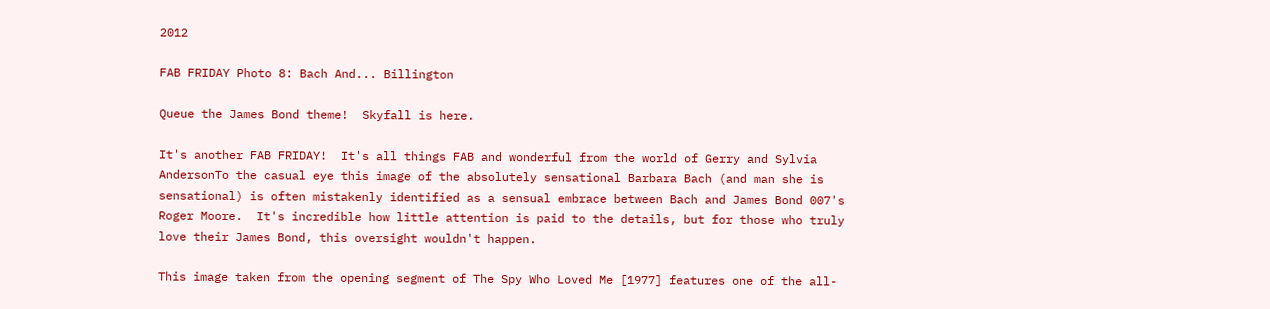2012

FAB FRIDAY Photo 8: Bach And... Billington

Queue the James Bond theme!  Skyfall is here.

It's another FAB FRIDAY!  It's all things FAB and wonderful from the world of Gerry and Sylvia AndersonTo the casual eye this image of the absolutely sensational Barbara Bach (and man she is sensational) is often mistakenly identified as a sensual embrace between Bach and James Bond 007's Roger Moore.  It's incredible how little attention is paid to the details, but for those who truly love their James Bond, this oversight wouldn't happen.

This image taken from the opening segment of The Spy Who Loved Me [1977] features one of the all-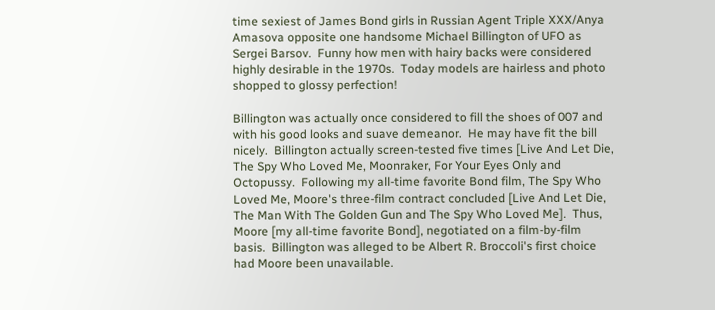time sexiest of James Bond girls in Russian Agent Triple XXX/Anya Amasova opposite one handsome Michael Billington of UFO as Sergei Barsov.  Funny how men with hairy backs were considered highly desirable in the 1970s.  Today models are hairless and photo shopped to glossy perfection!

Billington was actually once considered to fill the shoes of 007 and with his good looks and suave demeanor.  He may have fit the bill nicely.  Billington actually screen-tested five times [Live And Let Die, The Spy Who Loved Me, Moonraker, For Your Eyes Only and Octopussy.  Following my all-time favorite Bond film, The Spy Who Loved Me, Moore's three-film contract concluded [Live And Let Die, The Man With The Golden Gun and The Spy Who Loved Me].  Thus, Moore [my all-time favorite Bond], negotiated on a film-by-film basis.  Billington was alleged to be Albert R. Broccoli's first choice had Moore been unavailable.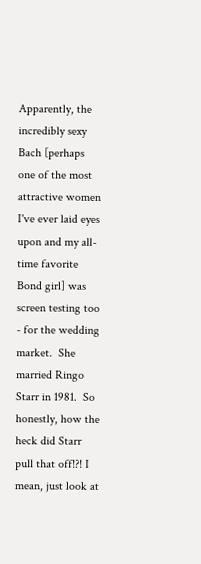Apparently, the incredibly sexy Bach [perhaps one of the most attractive women I've ever laid eyes upon and my all-time favorite Bond girl] was screen testing too - for the wedding market.  She married Ringo Starr in 1981.  So honestly, how the heck did Starr pull that off!?! I mean, just look at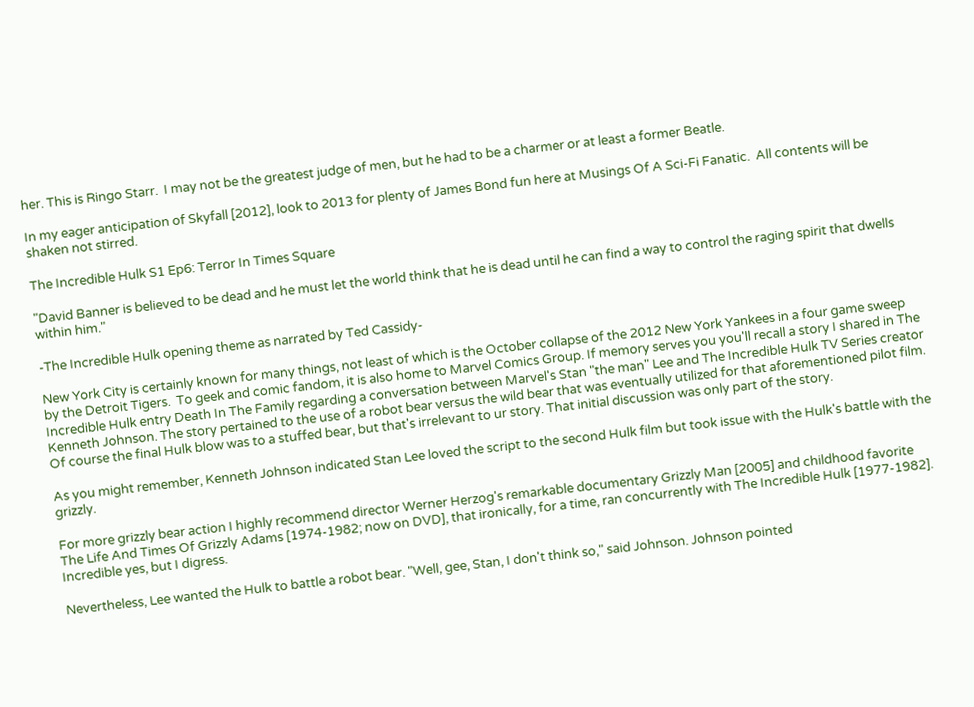her. This is Ringo Starr.  I may not be the greatest judge of men, but he had to be a charmer or at least a former Beatle.

In my eager anticipation of Skyfall [2012], look to 2013 for plenty of James Bond fun here at Musings Of A Sci-Fi Fanatic.  All contents will be shaken not stirred.

The Incredible Hulk S1 Ep6: Terror In Times Square

"David Banner is believed to be dead and he must let the world think that he is dead until he can find a way to control the raging spirit that dwells within him."

-The Incredible Hulk opening theme as narrated by Ted Cassidy-

New York City is certainly known for many things, not least of which is the October collapse of the 2012 New York Yankees in a four game sweep by the Detroit Tigers.  To geek and comic fandom, it is also home to Marvel Comics Group. If memory serves you you'll recall a story I shared in The Incredible Hulk entry Death In The Family regarding a conversation between Marvel's Stan "the man" Lee and The Incredible Hulk TV Series creator Kenneth Johnson. The story pertained to the use of a robot bear versus the wild bear that was eventually utilized for that aforementioned pilot film.  Of course the final Hulk blow was to a stuffed bear, but that's irrelevant to ur story. That initial discussion was only part of the story.

As you might remember, Kenneth Johnson indicated Stan Lee loved the script to the second Hulk film but took issue with the Hulk's battle with the grizzly.

For more grizzly bear action I highly recommend director Werner Herzog's remarkable documentary Grizzly Man [2005] and childhood favorite The Life And Times Of Grizzly Adams [1974-1982; now on DVD], that ironically, for a time, ran concurrently with The Incredible Hulk [1977-1982].  Incredible yes, but I digress.

Nevertheless, Lee wanted the Hulk to battle a robot bear. "Well, gee, Stan, I don't think so," said Johnson. Johnson pointed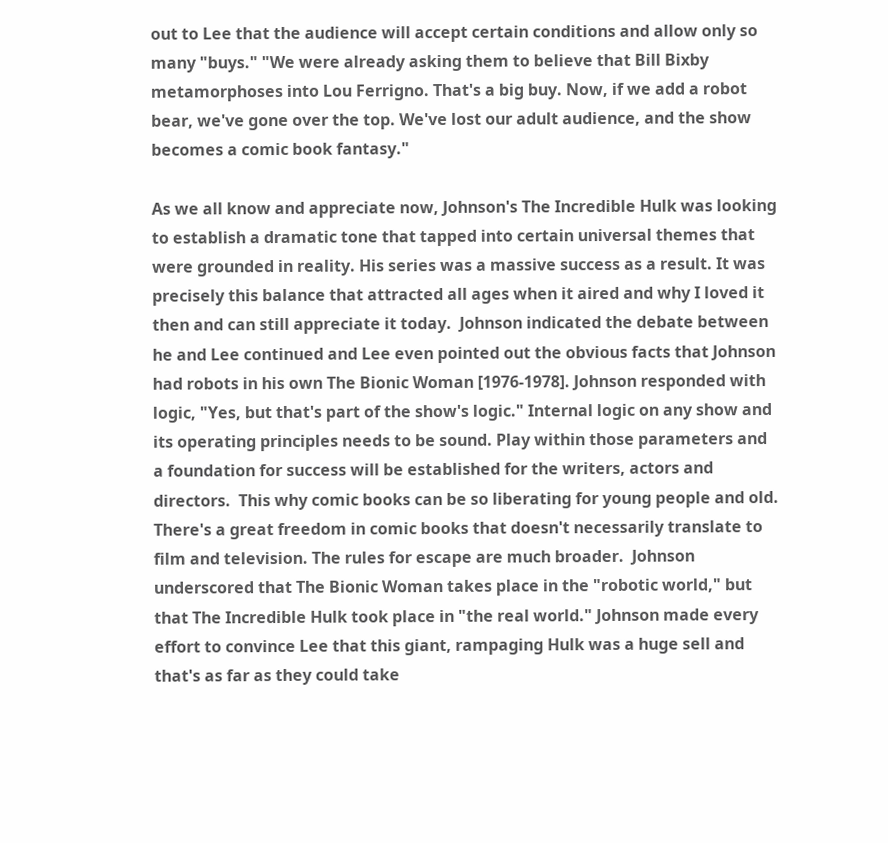out to Lee that the audience will accept certain conditions and allow only so many "buys." "We were already asking them to believe that Bill Bixby metamorphoses into Lou Ferrigno. That's a big buy. Now, if we add a robot bear, we've gone over the top. We've lost our adult audience, and the show becomes a comic book fantasy."

As we all know and appreciate now, Johnson's The Incredible Hulk was looking to establish a dramatic tone that tapped into certain universal themes that were grounded in reality. His series was a massive success as a result. It was precisely this balance that attracted all ages when it aired and why I loved it then and can still appreciate it today.  Johnson indicated the debate between he and Lee continued and Lee even pointed out the obvious facts that Johnson had robots in his own The Bionic Woman [1976-1978]. Johnson responded with logic, "Yes, but that's part of the show's logic." Internal logic on any show and its operating principles needs to be sound. Play within those parameters and a foundation for success will be established for the writers, actors and directors.  This why comic books can be so liberating for young people and old.  There's a great freedom in comic books that doesn't necessarily translate to film and television. The rules for escape are much broader.  Johnson underscored that The Bionic Woman takes place in the "robotic world," but that The Incredible Hulk took place in "the real world." Johnson made every effort to convince Lee that this giant, rampaging Hulk was a huge sell and that's as far as they could take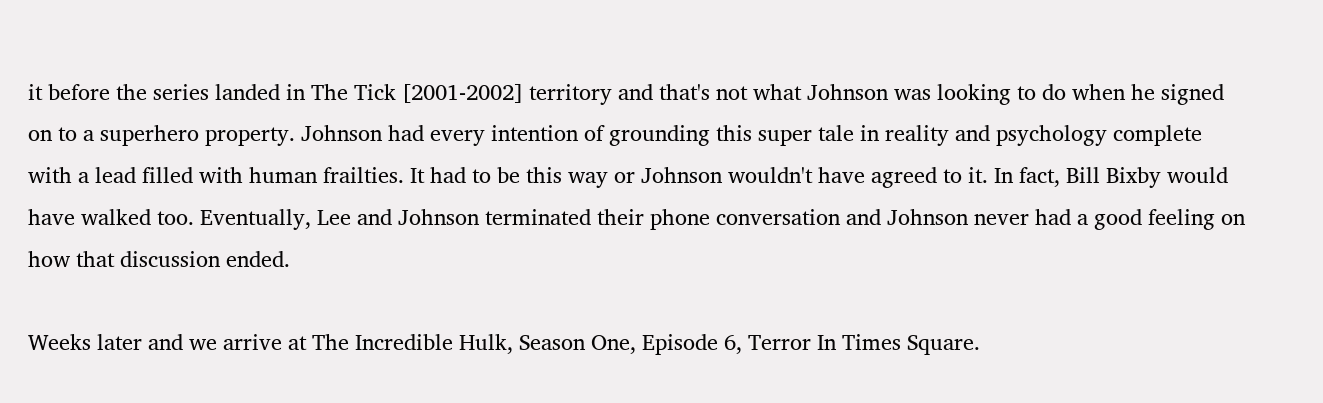it before the series landed in The Tick [2001-2002] territory and that's not what Johnson was looking to do when he signed on to a superhero property. Johnson had every intention of grounding this super tale in reality and psychology complete with a lead filled with human frailties. It had to be this way or Johnson wouldn't have agreed to it. In fact, Bill Bixby would have walked too. Eventually, Lee and Johnson terminated their phone conversation and Johnson never had a good feeling on how that discussion ended.

Weeks later and we arrive at The Incredible Hulk, Season One, Episode 6, Terror In Times Square.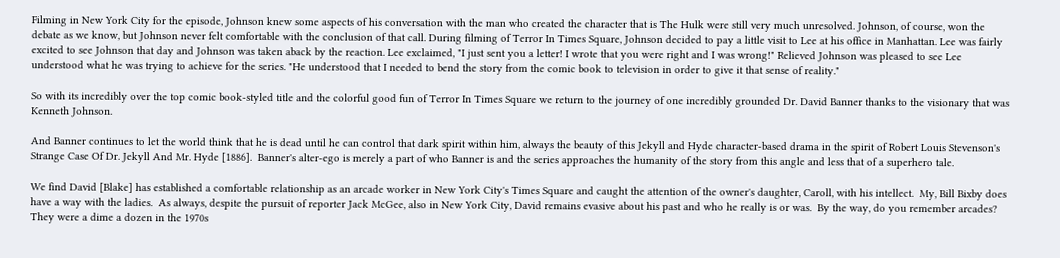Filming in New York City for the episode, Johnson knew some aspects of his conversation with the man who created the character that is The Hulk were still very much unresolved. Johnson, of course, won the debate as we know, but Johnson never felt comfortable with the conclusion of that call. During filming of Terror In Times Square, Johnson decided to pay a little visit to Lee at his office in Manhattan. Lee was fairly excited to see Johnson that day and Johnson was taken aback by the reaction. Lee exclaimed, "I just sent you a letter! I wrote that you were right and I was wrong!" Relieved Johnson was pleased to see Lee understood what he was trying to achieve for the series. "He understood that I needed to bend the story from the comic book to television in order to give it that sense of reality."

So with its incredibly over the top comic book-styled title and the colorful good fun of Terror In Times Square we return to the journey of one incredibly grounded Dr. David Banner thanks to the visionary that was Kenneth Johnson.

And Banner continues to let the world think that he is dead until he can control that dark spirit within him, always the beauty of this Jekyll and Hyde character-based drama in the spirit of Robert Louis Stevenson's Strange Case Of Dr. Jekyll And Mr. Hyde [1886].  Banner's alter-ego is merely a part of who Banner is and the series approaches the humanity of the story from this angle and less that of a superhero tale.

We find David [Blake] has established a comfortable relationship as an arcade worker in New York City's Times Square and caught the attention of the owner's daughter, Caroll, with his intellect.  My, Bill Bixby does have a way with the ladies.  As always, despite the pursuit of reporter Jack McGee, also in New York City, David remains evasive about his past and who he really is or was.  By the way, do you remember arcades?  They were a dime a dozen in the 1970s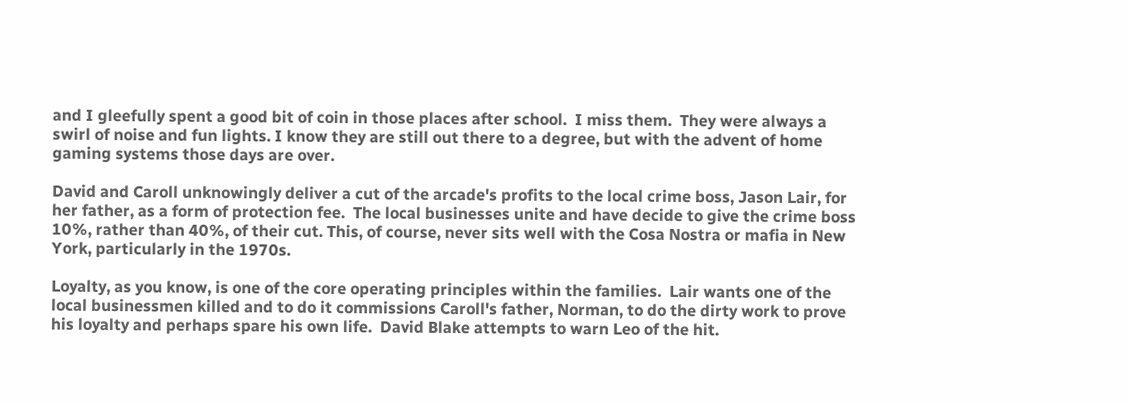and I gleefully spent a good bit of coin in those places after school.  I miss them.  They were always a swirl of noise and fun lights. I know they are still out there to a degree, but with the advent of home gaming systems those days are over.

David and Caroll unknowingly deliver a cut of the arcade's profits to the local crime boss, Jason Lair, for her father, as a form of protection fee.  The local businesses unite and have decide to give the crime boss 10%, rather than 40%, of their cut. This, of course, never sits well with the Cosa Nostra or mafia in New York, particularly in the 1970s.

Loyalty, as you know, is one of the core operating principles within the families.  Lair wants one of the local businessmen killed and to do it commissions Caroll's father, Norman, to do the dirty work to prove his loyalty and perhaps spare his own life.  David Blake attempts to warn Leo of the hit.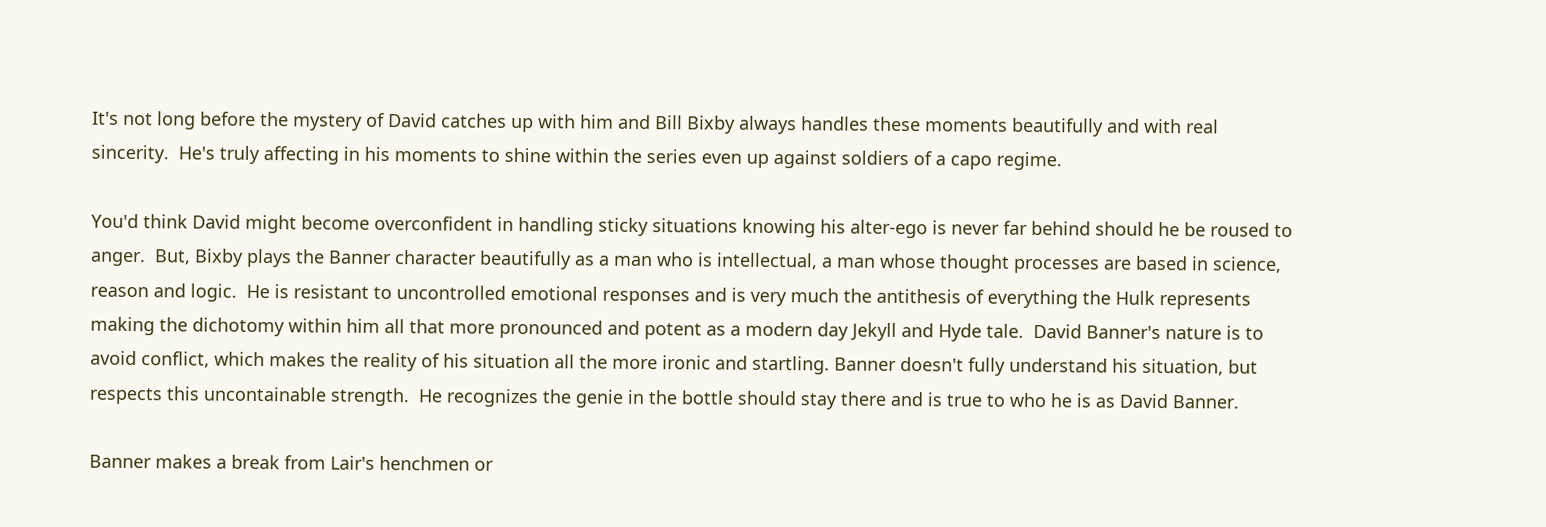It's not long before the mystery of David catches up with him and Bill Bixby always handles these moments beautifully and with real sincerity.  He's truly affecting in his moments to shine within the series even up against soldiers of a capo regime.

You'd think David might become overconfident in handling sticky situations knowing his alter-ego is never far behind should he be roused to anger.  But, Bixby plays the Banner character beautifully as a man who is intellectual, a man whose thought processes are based in science, reason and logic.  He is resistant to uncontrolled emotional responses and is very much the antithesis of everything the Hulk represents making the dichotomy within him all that more pronounced and potent as a modern day Jekyll and Hyde tale.  David Banner's nature is to avoid conflict, which makes the reality of his situation all the more ironic and startling. Banner doesn't fully understand his situation, but respects this uncontainable strength.  He recognizes the genie in the bottle should stay there and is true to who he is as David Banner.

Banner makes a break from Lair's henchmen or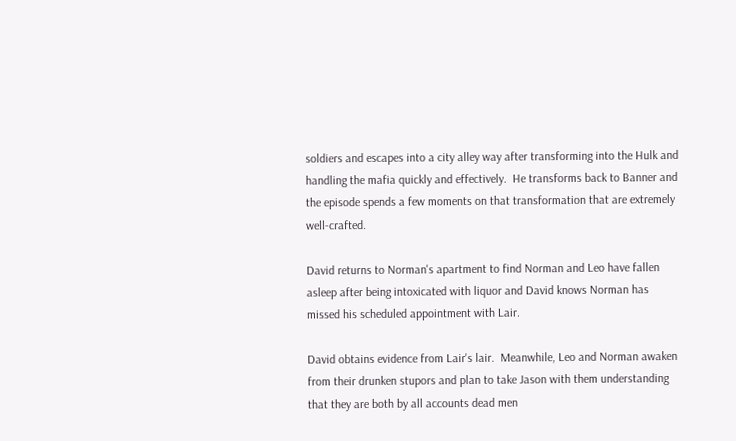soldiers and escapes into a city alley way after transforming into the Hulk and handling the mafia quickly and effectively.  He transforms back to Banner and the episode spends a few moments on that transformation that are extremely well-crafted.

David returns to Norman's apartment to find Norman and Leo have fallen asleep after being intoxicated with liquor and David knows Norman has missed his scheduled appointment with Lair.

David obtains evidence from Lair's lair.  Meanwhile, Leo and Norman awaken from their drunken stupors and plan to take Jason with them understanding that they are both by all accounts dead men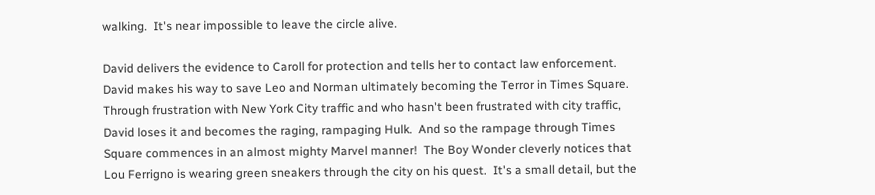walking.  It's near impossible to leave the circle alive.

David delivers the evidence to Caroll for protection and tells her to contact law enforcement.  David makes his way to save Leo and Norman ultimately becoming the Terror in Times Square.  Through frustration with New York City traffic and who hasn't been frustrated with city traffic, David loses it and becomes the raging, rampaging Hulk.  And so the rampage through Times Square commences in an almost mighty Marvel manner!  The Boy Wonder cleverly notices that Lou Ferrigno is wearing green sneakers through the city on his quest.  It's a small detail, but the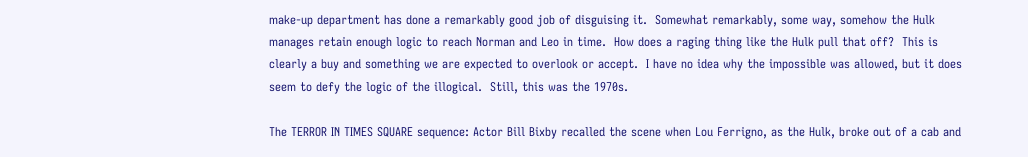make-up department has done a remarkably good job of disguising it.  Somewhat remarkably, some way, somehow the Hulk manages retain enough logic to reach Norman and Leo in time.  How does a raging thing like the Hulk pull that off?  This is clearly a buy and something we are expected to overlook or accept.  I have no idea why the impossible was allowed, but it does seem to defy the logic of the illogical.  Still, this was the 1970s.

The TERROR IN TIMES SQUARE sequence: Actor Bill Bixby recalled the scene when Lou Ferrigno, as the Hulk, broke out of a cab and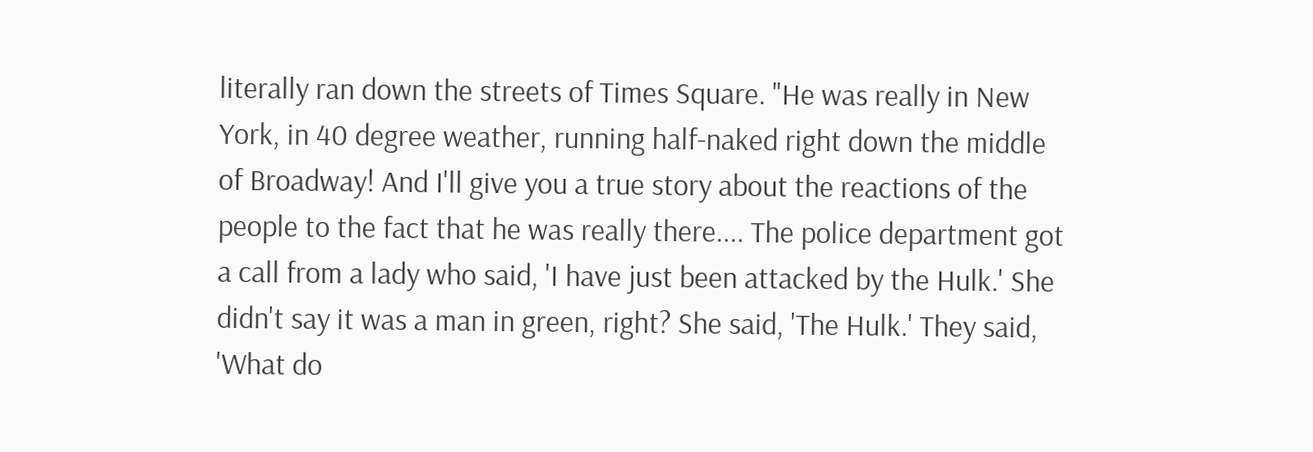literally ran down the streets of Times Square. "He was really in New York, in 40 degree weather, running half-naked right down the middle of Broadway! And I'll give you a true story about the reactions of the people to the fact that he was really there.... The police department got a call from a lady who said, 'I have just been attacked by the Hulk.' She didn't say it was a man in green, right? She said, 'The Hulk.' They said, 'What do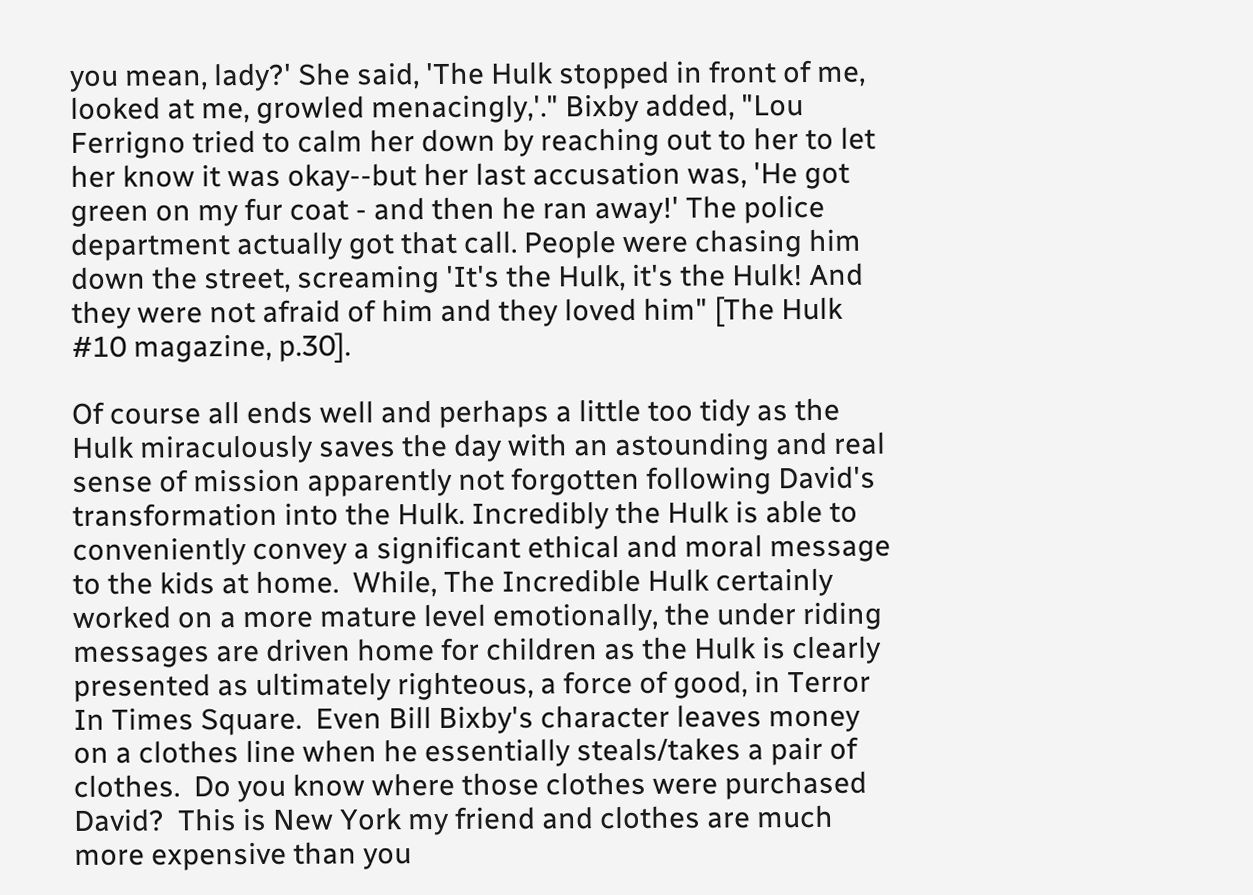you mean, lady?' She said, 'The Hulk stopped in front of me, looked at me, growled menacingly,'." Bixby added, "Lou Ferrigno tried to calm her down by reaching out to her to let her know it was okay--but her last accusation was, 'He got green on my fur coat - and then he ran away!' The police department actually got that call. People were chasing him down the street, screaming 'It's the Hulk, it's the Hulk! And they were not afraid of him and they loved him" [The Hulk #10 magazine, p.30].

Of course all ends well and perhaps a little too tidy as the Hulk miraculously saves the day with an astounding and real sense of mission apparently not forgotten following David's transformation into the Hulk. Incredibly the Hulk is able to conveniently convey a significant ethical and moral message to the kids at home.  While, The Incredible Hulk certainly worked on a more mature level emotionally, the under riding messages are driven home for children as the Hulk is clearly presented as ultimately righteous, a force of good, in Terror In Times Square.  Even Bill Bixby's character leaves money on a clothes line when he essentially steals/takes a pair of clothes.  Do you know where those clothes were purchased David?  This is New York my friend and clothes are much more expensive than you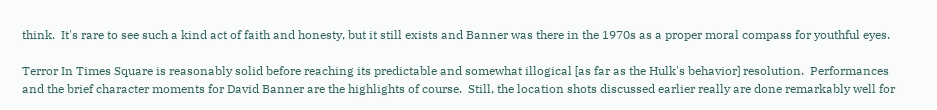think.  It's rare to see such a kind act of faith and honesty, but it still exists and Banner was there in the 1970s as a proper moral compass for youthful eyes.

Terror In Times Square is reasonably solid before reaching its predictable and somewhat illogical [as far as the Hulk's behavior] resolution.  Performances and the brief character moments for David Banner are the highlights of course.  Still, the location shots discussed earlier really are done remarkably well for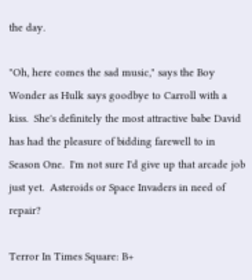the day.

"Oh, here comes the sad music," says the Boy Wonder as Hulk says goodbye to Carroll with a kiss.  She's definitely the most attractive babe David has had the pleasure of bidding farewell to in Season One.  I'm not sure I'd give up that arcade job just yet.  Asteroids or Space Invaders in need of repair?

Terror In Times Square: B+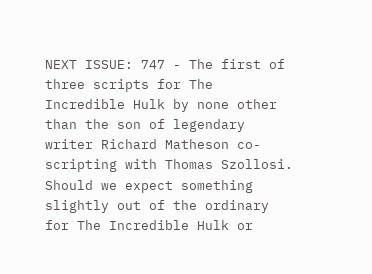NEXT ISSUE: 747 - The first of three scripts for The Incredible Hulk by none other than the son of legendary writer Richard Matheson co-scripting with Thomas Szollosi.  Should we expect something slightly out of the ordinary for The Incredible Hulk or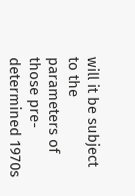will it be subject to the parameters of those pre-determined 1970s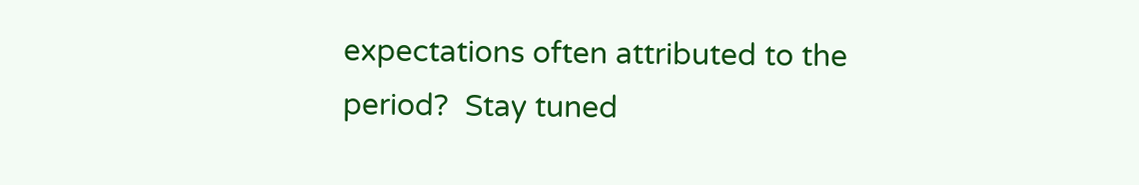expectations often attributed to the period?  Stay tuned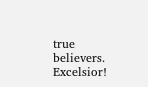true believers. Excelsior!